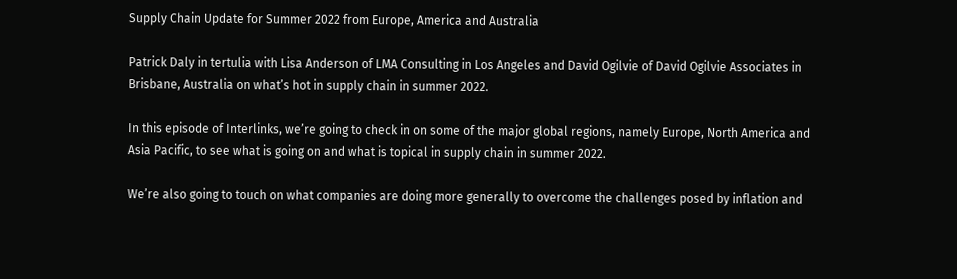Supply Chain Update for Summer 2022 from Europe, America and Australia

Patrick Daly in tertulia with Lisa Anderson of LMA Consulting in Los Angeles and David Ogilvie of David Ogilvie Associates in Brisbane, Australia on what’s hot in supply chain in summer 2022.

In this episode of Interlinks, we’re going to check in on some of the major global regions, namely Europe, North America and Asia Pacific, to see what is going on and what is topical in supply chain in summer 2022.

We’re also going to touch on what companies are doing more generally to overcome the challenges posed by inflation and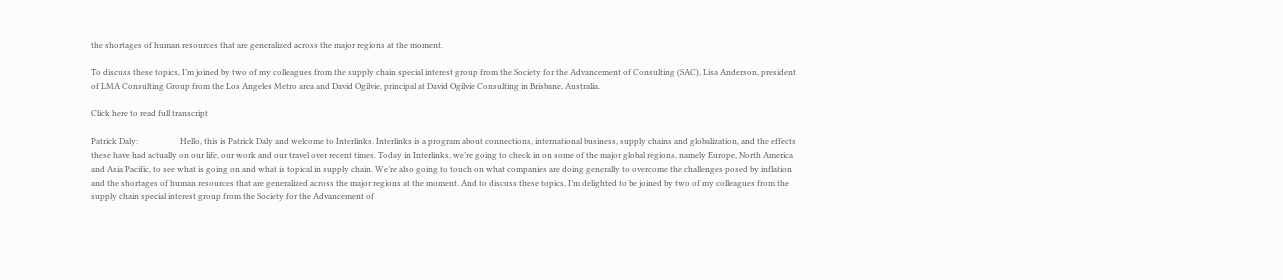the shortages of human resources that are generalized across the major regions at the moment.

To discuss these topics, I’m joined by two of my colleagues from the supply chain special interest group from the Society for the Advancement of Consulting (SAC), Lisa Anderson, president of LMA Consulting Group from the Los Angeles Metro area and David Ogilvie, principal at David Ogilvie Consulting in Brisbane, Australia.

Click here to read full transcript

Patrick Daly:                     Hello, this is Patrick Daly and welcome to Interlinks. Interlinks is a program about connections, international business, supply chains and globalization, and the effects these have had actually on our life, our work and our travel over recent times. Today in Interlinks, we’re going to check in on some of the major global regions, namely Europe, North America and Asia Pacific, to see what is going on and what is topical in supply chain. We’re also going to touch on what companies are doing generally to overcome the challenges posed by inflation and the shortages of human resources that are generalized across the major regions at the moment. And to discuss these topics, I’m delighted to be joined by two of my colleagues from the supply chain special interest group from the Society for the Advancement of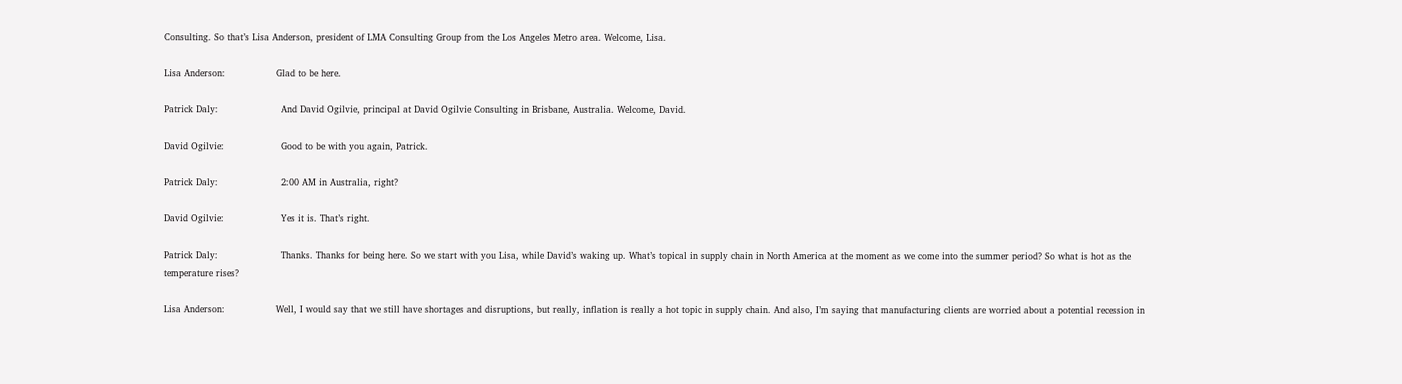Consulting. So that’s Lisa Anderson, president of LMA Consulting Group from the Los Angeles Metro area. Welcome, Lisa.

Lisa Anderson:                 Glad to be here.

Patrick Daly:                     And David Ogilvie, principal at David Ogilvie Consulting in Brisbane, Australia. Welcome, David.

David Ogilvie:                   Good to be with you again, Patrick.

Patrick Daly:                     2:00 AM in Australia, right?

David Ogilvie:                   Yes it is. That’s right.

Patrick Daly:                     Thanks. Thanks for being here. So we start with you Lisa, while David’s waking up. What’s topical in supply chain in North America at the moment as we come into the summer period? So what is hot as the temperature rises?

Lisa Anderson:                 Well, I would say that we still have shortages and disruptions, but really, inflation is really a hot topic in supply chain. And also, I’m saying that manufacturing clients are worried about a potential recession in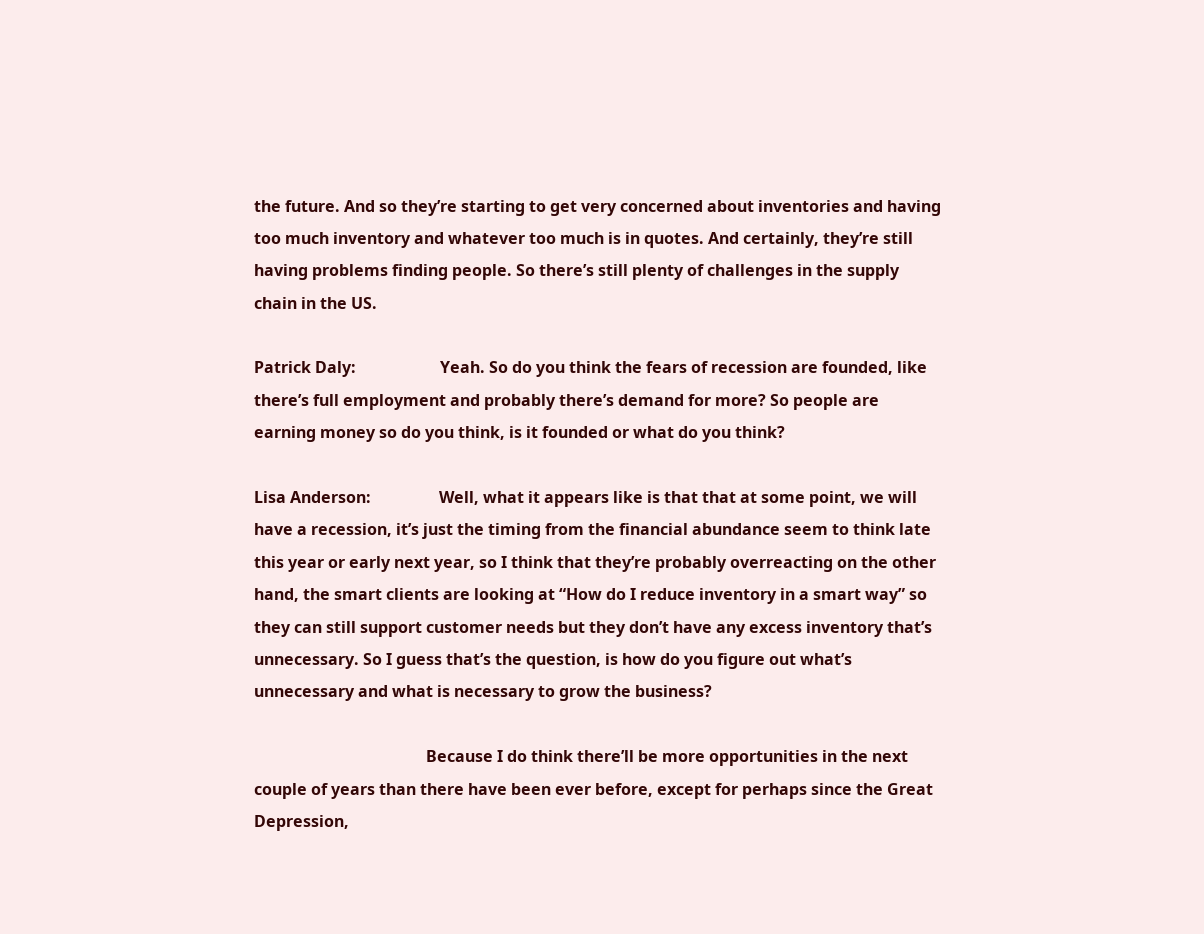the future. And so they’re starting to get very concerned about inventories and having too much inventory and whatever too much is in quotes. And certainly, they’re still having problems finding people. So there’s still plenty of challenges in the supply chain in the US.

Patrick Daly:                     Yeah. So do you think the fears of recession are founded, like there’s full employment and probably there’s demand for more? So people are earning money so do you think, is it founded or what do you think?

Lisa Anderson:                 Well, what it appears like is that that at some point, we will have a recession, it’s just the timing from the financial abundance seem to think late this year or early next year, so I think that they’re probably overreacting on the other hand, the smart clients are looking at “How do I reduce inventory in a smart way” so they can still support customer needs but they don’t have any excess inventory that’s unnecessary. So I guess that’s the question, is how do you figure out what’s unnecessary and what is necessary to grow the business?

                                           Because I do think there’ll be more opportunities in the next couple of years than there have been ever before, except for perhaps since the Great Depression,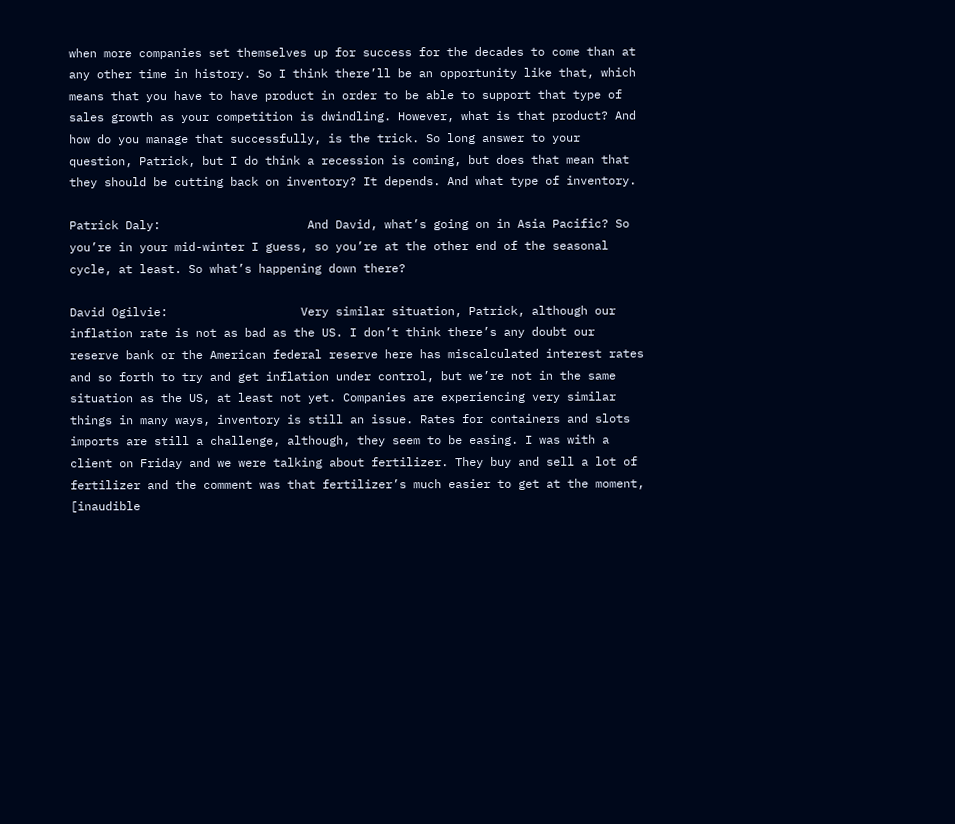when more companies set themselves up for success for the decades to come than at any other time in history. So I think there’ll be an opportunity like that, which means that you have to have product in order to be able to support that type of sales growth as your competition is dwindling. However, what is that product? And how do you manage that successfully, is the trick. So long answer to your question, Patrick, but I do think a recession is coming, but does that mean that they should be cutting back on inventory? It depends. And what type of inventory.

Patrick Daly:                     And David, what’s going on in Asia Pacific? So you’re in your mid-winter I guess, so you’re at the other end of the seasonal cycle, at least. So what’s happening down there?

David Ogilvie:                   Very similar situation, Patrick, although our inflation rate is not as bad as the US. I don’t think there’s any doubt our reserve bank or the American federal reserve here has miscalculated interest rates and so forth to try and get inflation under control, but we’re not in the same situation as the US, at least not yet. Companies are experiencing very similar things in many ways, inventory is still an issue. Rates for containers and slots imports are still a challenge, although, they seem to be easing. I was with a client on Friday and we were talking about fertilizer. They buy and sell a lot of fertilizer and the comment was that fertilizer’s much easier to get at the moment, [inaudible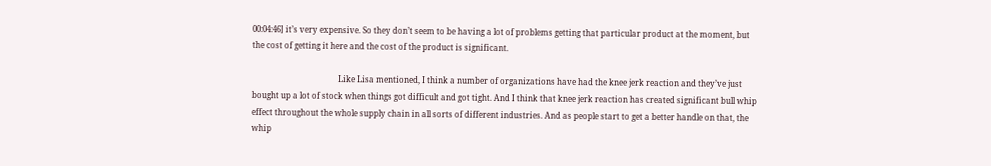00:04:46] it’s very expensive. So they don’t seem to be having a lot of problems getting that particular product at the moment, but the cost of getting it here and the cost of the product is significant.

                                           Like Lisa mentioned, I think a number of organizations have had the knee jerk reaction and they’ve just bought up a lot of stock when things got difficult and got tight. And I think that knee jerk reaction has created significant bull whip effect throughout the whole supply chain in all sorts of different industries. And as people start to get a better handle on that, the whip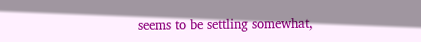seems to be settling somewhat,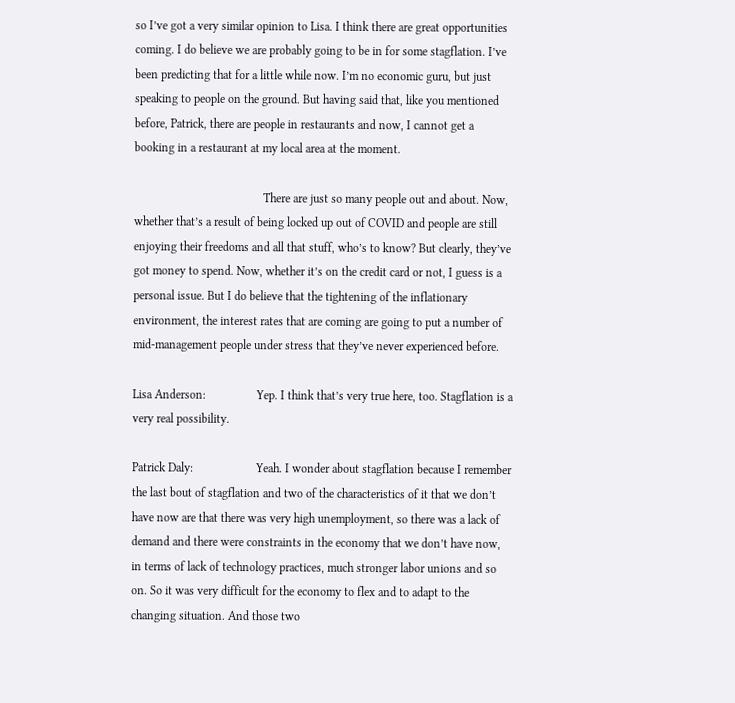so I’ve got a very similar opinion to Lisa. I think there are great opportunities coming. I do believe we are probably going to be in for some stagflation. I’ve been predicting that for a little while now. I’m no economic guru, but just speaking to people on the ground. But having said that, like you mentioned before, Patrick, there are people in restaurants and now, I cannot get a booking in a restaurant at my local area at the moment.

                                           There are just so many people out and about. Now, whether that’s a result of being locked up out of COVID and people are still enjoying their freedoms and all that stuff, who’s to know? But clearly, they’ve got money to spend. Now, whether it’s on the credit card or not, I guess is a personal issue. But I do believe that the tightening of the inflationary environment, the interest rates that are coming are going to put a number of mid-management people under stress that they’ve never experienced before.

Lisa Anderson:                 Yep. I think that’s very true here, too. Stagflation is a very real possibility.

Patrick Daly:                     Yeah. I wonder about stagflation because I remember the last bout of stagflation and two of the characteristics of it that we don’t have now are that there was very high unemployment, so there was a lack of demand and there were constraints in the economy that we don’t have now, in terms of lack of technology practices, much stronger labor unions and so on. So it was very difficult for the economy to flex and to adapt to the changing situation. And those two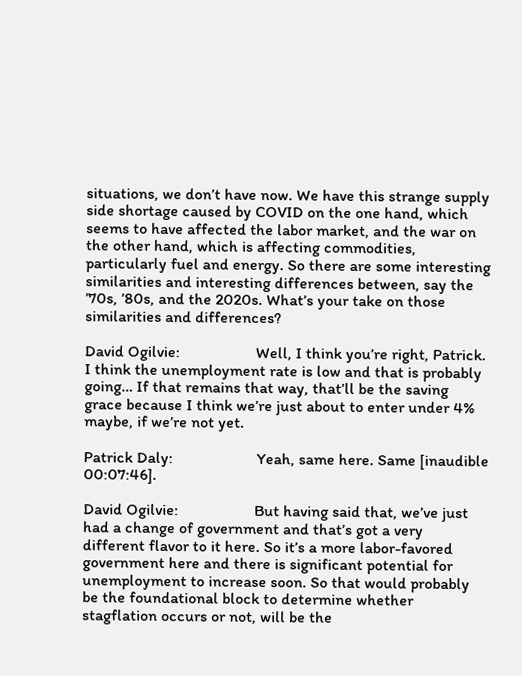situations, we don’t have now. We have this strange supply side shortage caused by COVID on the one hand, which seems to have affected the labor market, and the war on the other hand, which is affecting commodities, particularly fuel and energy. So there are some interesting similarities and interesting differences between, say the ’70s, ’80s, and the 2020s. What’s your take on those similarities and differences?

David Ogilvie:                   Well, I think you’re right, Patrick. I think the unemployment rate is low and that is probably going… If that remains that way, that’ll be the saving grace because I think we’re just about to enter under 4% maybe, if we’re not yet.

Patrick Daly:                     Yeah, same here. Same [inaudible 00:07:46].

David Ogilvie:                   But having said that, we’ve just had a change of government and that’s got a very different flavor to it here. So it’s a more labor-favored government here and there is significant potential for unemployment to increase soon. So that would probably be the foundational block to determine whether stagflation occurs or not, will be the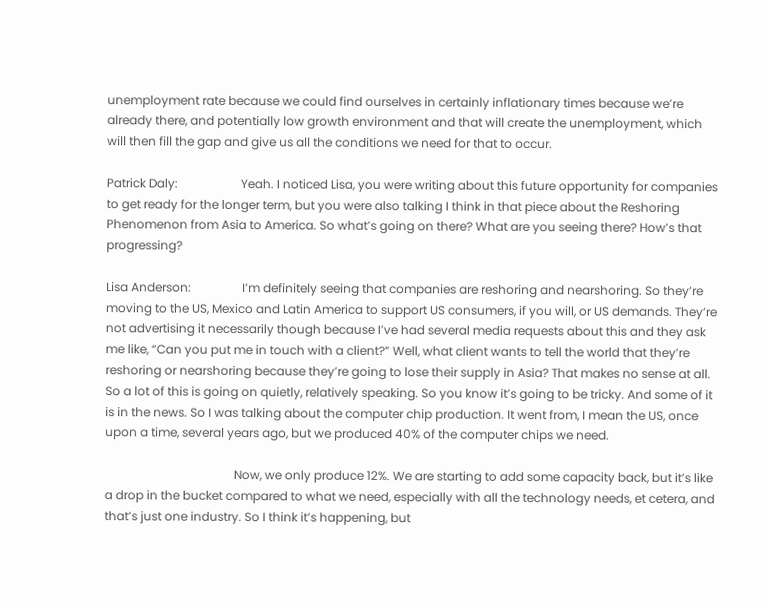unemployment rate because we could find ourselves in certainly inflationary times because we’re already there, and potentially low growth environment and that will create the unemployment, which will then fill the gap and give us all the conditions we need for that to occur.

Patrick Daly:                     Yeah. I noticed Lisa, you were writing about this future opportunity for companies to get ready for the longer term, but you were also talking I think in that piece about the Reshoring Phenomenon from Asia to America. So what’s going on there? What are you seeing there? How’s that progressing?

Lisa Anderson:                 I’m definitely seeing that companies are reshoring and nearshoring. So they’re moving to the US, Mexico and Latin America to support US consumers, if you will, or US demands. They’re not advertising it necessarily though because I’ve had several media requests about this and they ask me like, “Can you put me in touch with a client?” Well, what client wants to tell the world that they’re reshoring or nearshoring because they’re going to lose their supply in Asia? That makes no sense at all. So a lot of this is going on quietly, relatively speaking. So you know it’s going to be tricky. And some of it is in the news. So I was talking about the computer chip production. It went from, I mean the US, once upon a time, several years ago, but we produced 40% of the computer chips we need.

                                           Now, we only produce 12%. We are starting to add some capacity back, but it’s like a drop in the bucket compared to what we need, especially with all the technology needs, et cetera, and that’s just one industry. So I think it’s happening, but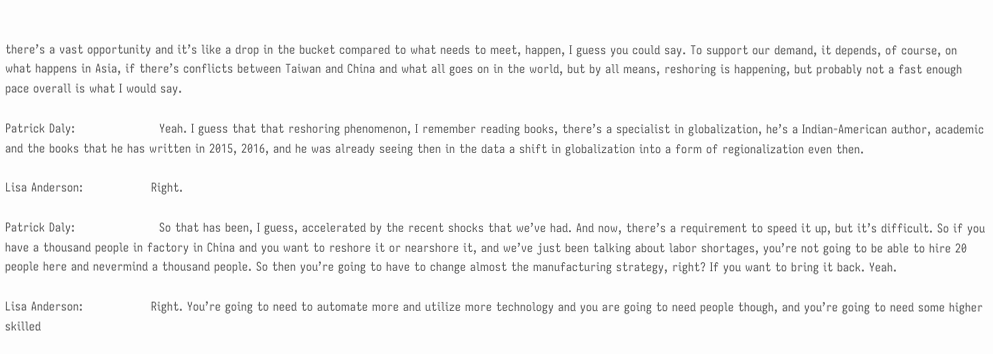there’s a vast opportunity and it’s like a drop in the bucket compared to what needs to meet, happen, I guess you could say. To support our demand, it depends, of course, on what happens in Asia, if there’s conflicts between Taiwan and China and what all goes on in the world, but by all means, reshoring is happening, but probably not a fast enough pace overall is what I would say.

Patrick Daly:                     Yeah. I guess that that reshoring phenomenon, I remember reading books, there’s a specialist in globalization, he’s a Indian-American author, academic and the books that he has written in 2015, 2016, and he was already seeing then in the data a shift in globalization into a form of regionalization even then.

Lisa Anderson:                 Right.

Patrick Daly:                     So that has been, I guess, accelerated by the recent shocks that we’ve had. And now, there’s a requirement to speed it up, but it’s difficult. So if you have a thousand people in factory in China and you want to reshore it or nearshore it, and we’ve just been talking about labor shortages, you’re not going to be able to hire 20 people here and nevermind a thousand people. So then you’re going to have to change almost the manufacturing strategy, right? If you want to bring it back. Yeah.

Lisa Anderson:                 Right. You’re going to need to automate more and utilize more technology and you are going to need people though, and you’re going to need some higher skilled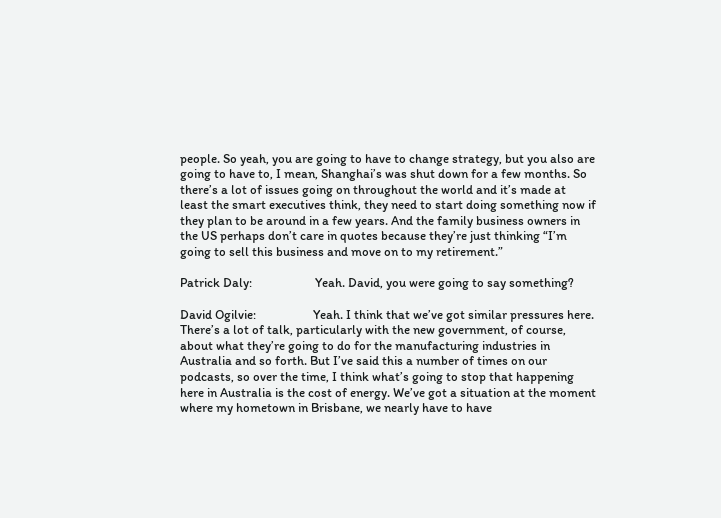people. So yeah, you are going to have to change strategy, but you also are going to have to, I mean, Shanghai’s was shut down for a few months. So there’s a lot of issues going on throughout the world and it’s made at least the smart executives think, they need to start doing something now if they plan to be around in a few years. And the family business owners in the US perhaps don’t care in quotes because they’re just thinking “I’m going to sell this business and move on to my retirement.”

Patrick Daly:                     Yeah. David, you were going to say something?

David Ogilvie:                   Yeah. I think that we’ve got similar pressures here. There’s a lot of talk, particularly with the new government, of course, about what they’re going to do for the manufacturing industries in Australia and so forth. But I’ve said this a number of times on our podcasts, so over the time, I think what’s going to stop that happening here in Australia is the cost of energy. We’ve got a situation at the moment where my hometown in Brisbane, we nearly have to have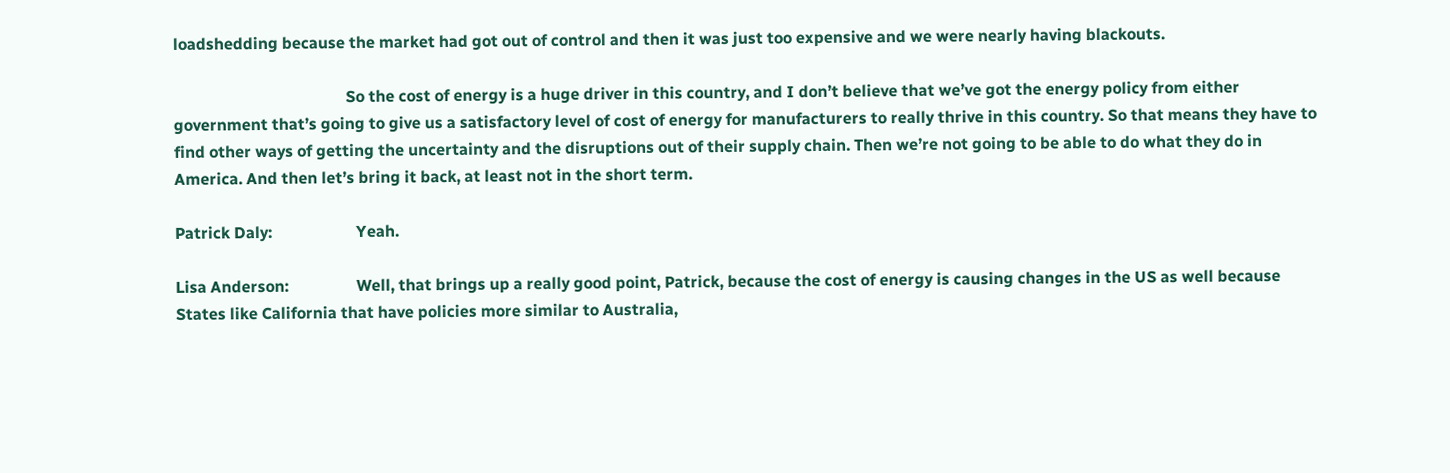loadshedding because the market had got out of control and then it was just too expensive and we were nearly having blackouts.

                                           So the cost of energy is a huge driver in this country, and I don’t believe that we’ve got the energy policy from either government that’s going to give us a satisfactory level of cost of energy for manufacturers to really thrive in this country. So that means they have to find other ways of getting the uncertainty and the disruptions out of their supply chain. Then we’re not going to be able to do what they do in America. And then let’s bring it back, at least not in the short term.

Patrick Daly:                     Yeah.

Lisa Anderson:                 Well, that brings up a really good point, Patrick, because the cost of energy is causing changes in the US as well because States like California that have policies more similar to Australia,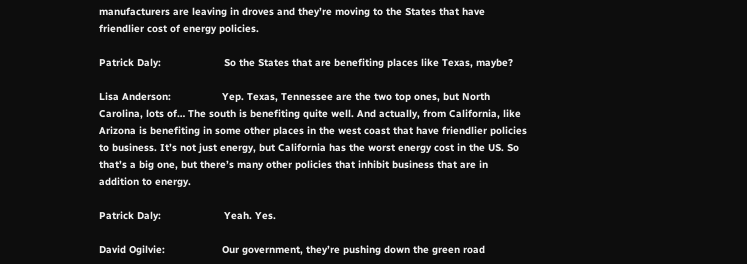manufacturers are leaving in droves and they’re moving to the States that have friendlier cost of energy policies.

Patrick Daly:                     So the States that are benefiting places like Texas, maybe?

Lisa Anderson:                 Yep. Texas, Tennessee are the two top ones, but North Carolina, lots of… The south is benefiting quite well. And actually, from California, like Arizona is benefiting in some other places in the west coast that have friendlier policies to business. It’s not just energy, but California has the worst energy cost in the US. So that’s a big one, but there’s many other policies that inhibit business that are in addition to energy.

Patrick Daly:                     Yeah. Yes.

David Ogilvie:                   Our government, they’re pushing down the green road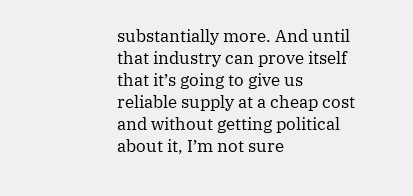substantially more. And until that industry can prove itself that it’s going to give us reliable supply at a cheap cost and without getting political about it, I’m not sure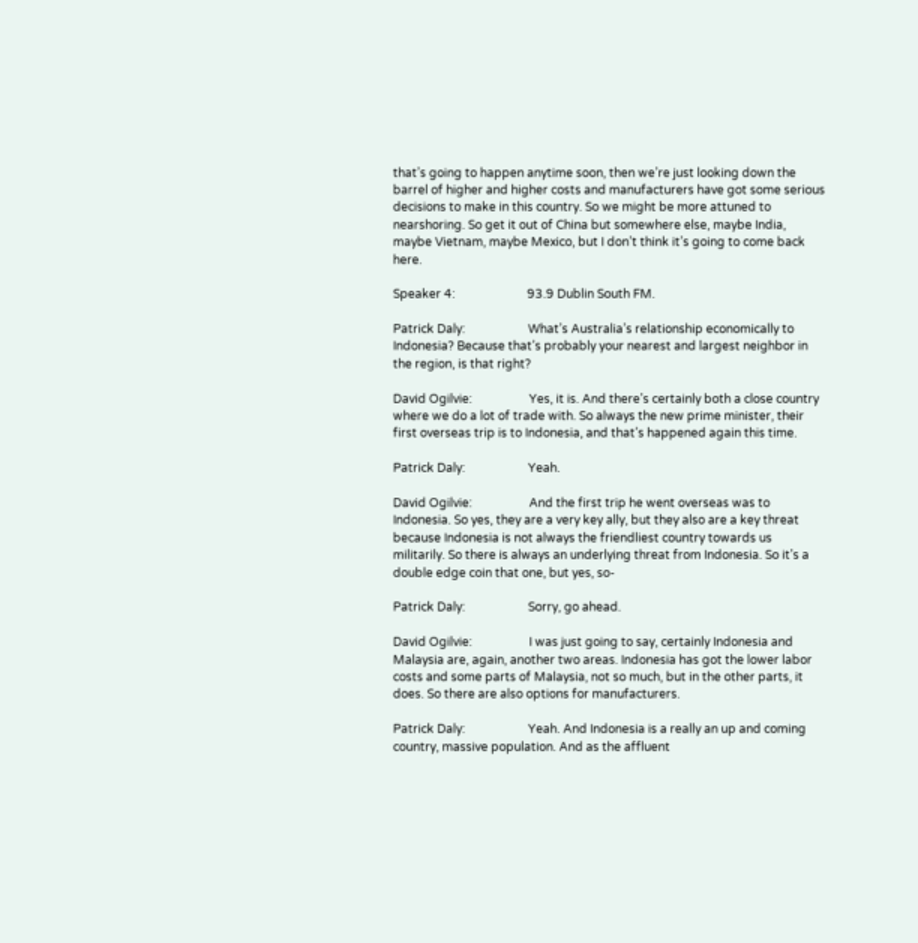that’s going to happen anytime soon, then we’re just looking down the barrel of higher and higher costs and manufacturers have got some serious decisions to make in this country. So we might be more attuned to nearshoring. So get it out of China but somewhere else, maybe India, maybe Vietnam, maybe Mexico, but I don’t think it’s going to come back here.

Speaker 4:                        93.9 Dublin South FM.

Patrick Daly:                     What’s Australia’s relationship economically to Indonesia? Because that’s probably your nearest and largest neighbor in the region, is that right?

David Ogilvie:                   Yes, it is. And there’s certainly both a close country where we do a lot of trade with. So always the new prime minister, their first overseas trip is to Indonesia, and that’s happened again this time.

Patrick Daly:                     Yeah.

David Ogilvie:                   And the first trip he went overseas was to Indonesia. So yes, they are a very key ally, but they also are a key threat because Indonesia is not always the friendliest country towards us militarily. So there is always an underlying threat from Indonesia. So it’s a double edge coin that one, but yes, so-

Patrick Daly:                     Sorry, go ahead.

David Ogilvie:                   I was just going to say, certainly Indonesia and Malaysia are, again, another two areas. Indonesia has got the lower labor costs and some parts of Malaysia, not so much, but in the other parts, it does. So there are also options for manufacturers.

Patrick Daly:                     Yeah. And Indonesia is a really an up and coming country, massive population. And as the affluent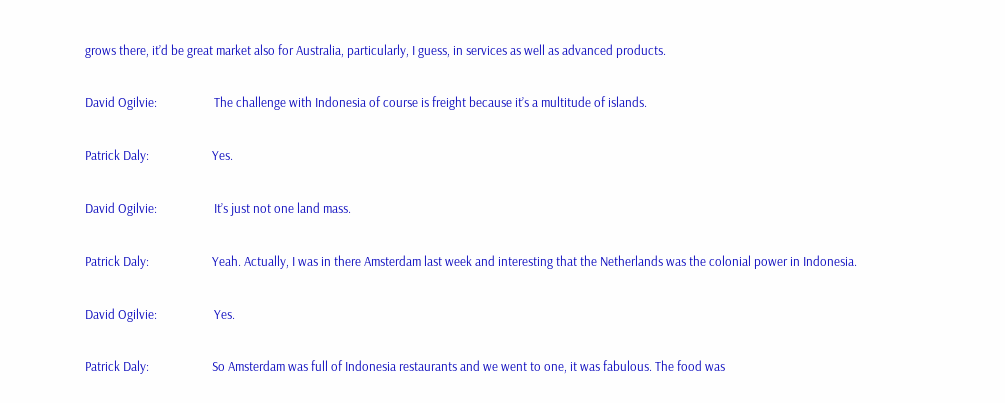grows there, it’d be great market also for Australia, particularly, I guess, in services as well as advanced products.

David Ogilvie:                   The challenge with Indonesia of course is freight because it’s a multitude of islands.

Patrick Daly:                     Yes.

David Ogilvie:                   It’s just not one land mass.

Patrick Daly:                     Yeah. Actually, I was in there Amsterdam last week and interesting that the Netherlands was the colonial power in Indonesia.

David Ogilvie:                   Yes.

Patrick Daly:                     So Amsterdam was full of Indonesia restaurants and we went to one, it was fabulous. The food was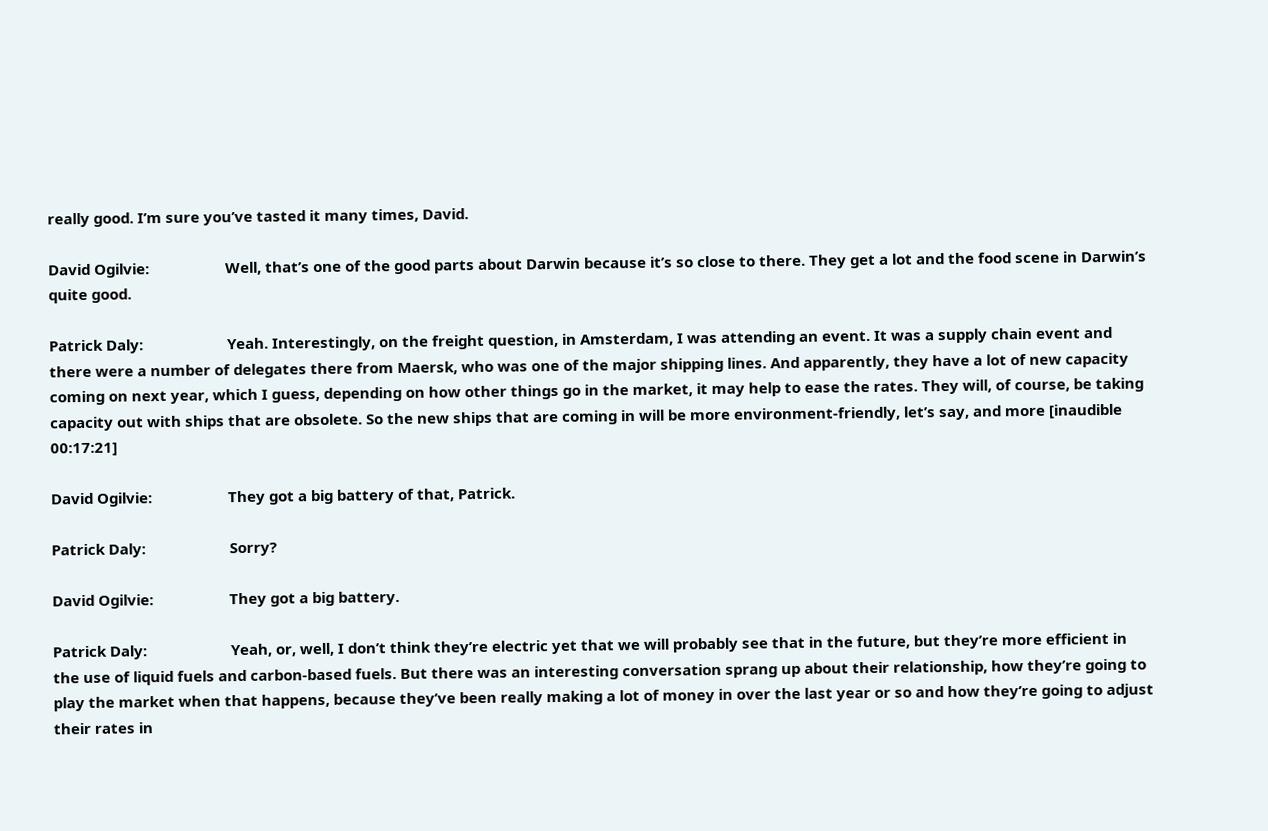really good. I’m sure you’ve tasted it many times, David.

David Ogilvie:                   Well, that’s one of the good parts about Darwin because it’s so close to there. They get a lot and the food scene in Darwin’s quite good.

Patrick Daly:                     Yeah. Interestingly, on the freight question, in Amsterdam, I was attending an event. It was a supply chain event and there were a number of delegates there from Maersk, who was one of the major shipping lines. And apparently, they have a lot of new capacity coming on next year, which I guess, depending on how other things go in the market, it may help to ease the rates. They will, of course, be taking capacity out with ships that are obsolete. So the new ships that are coming in will be more environment-friendly, let’s say, and more [inaudible 00:17:21]

David Ogilvie:                   They got a big battery of that, Patrick.

Patrick Daly:                     Sorry?

David Ogilvie:                   They got a big battery.

Patrick Daly:                     Yeah, or, well, I don’t think they’re electric yet that we will probably see that in the future, but they’re more efficient in the use of liquid fuels and carbon-based fuels. But there was an interesting conversation sprang up about their relationship, how they’re going to play the market when that happens, because they’ve been really making a lot of money in over the last year or so and how they’re going to adjust their rates in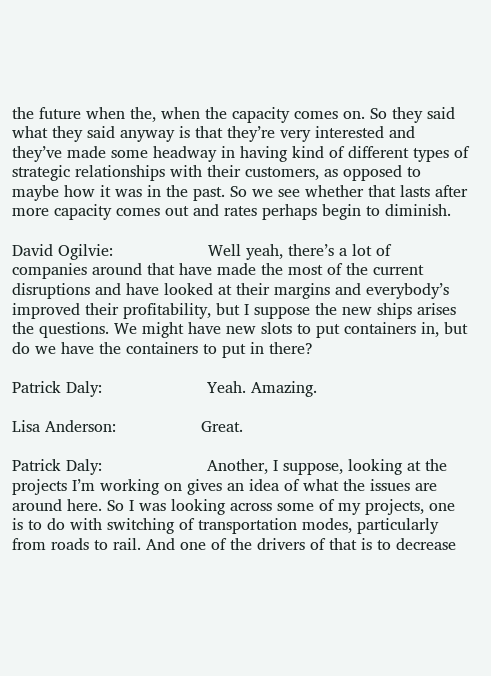the future when the, when the capacity comes on. So they said what they said anyway is that they’re very interested and they’ve made some headway in having kind of different types of strategic relationships with their customers, as opposed to maybe how it was in the past. So we see whether that lasts after more capacity comes out and rates perhaps begin to diminish.

David Ogilvie:                   Well yeah, there’s a lot of companies around that have made the most of the current disruptions and have looked at their margins and everybody’s improved their profitability, but I suppose the new ships arises the questions. We might have new slots to put containers in, but do we have the containers to put in there?

Patrick Daly:                     Yeah. Amazing.

Lisa Anderson:                 Great.

Patrick Daly:                     Another, I suppose, looking at the projects I’m working on gives an idea of what the issues are around here. So I was looking across some of my projects, one is to do with switching of transportation modes, particularly from roads to rail. And one of the drivers of that is to decrease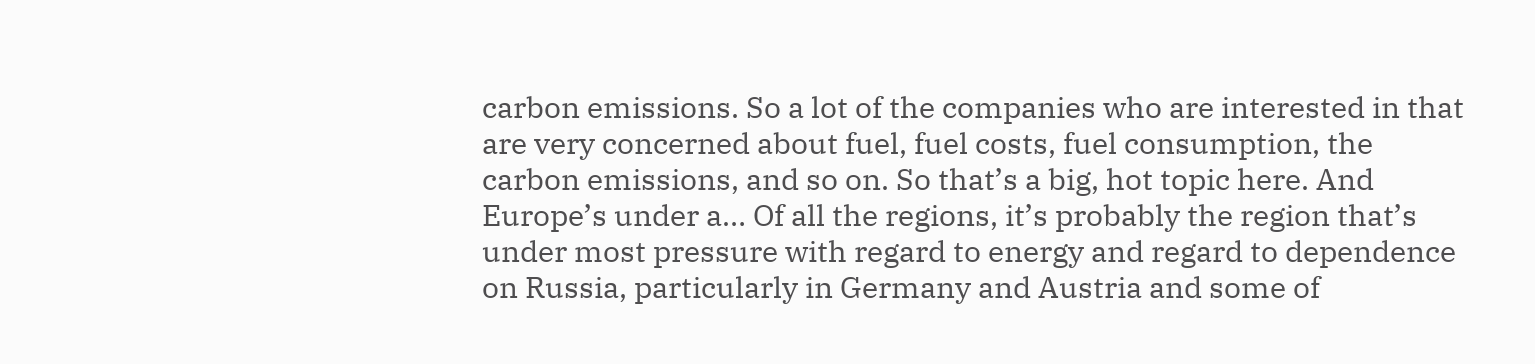carbon emissions. So a lot of the companies who are interested in that are very concerned about fuel, fuel costs, fuel consumption, the carbon emissions, and so on. So that’s a big, hot topic here. And Europe’s under a… Of all the regions, it’s probably the region that’s under most pressure with regard to energy and regard to dependence on Russia, particularly in Germany and Austria and some of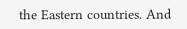the Eastern countries. And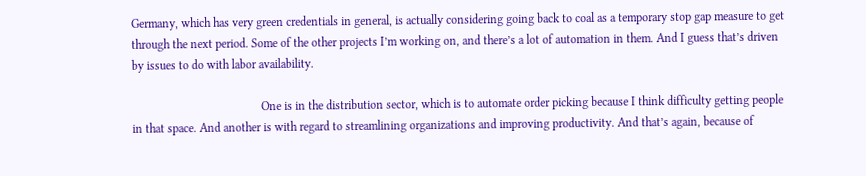Germany, which has very green credentials in general, is actually considering going back to coal as a temporary stop gap measure to get through the next period. Some of the other projects I’m working on, and there’s a lot of automation in them. And I guess that’s driven by issues to do with labor availability.

                                           One is in the distribution sector, which is to automate order picking because I think difficulty getting people in that space. And another is with regard to streamlining organizations and improving productivity. And that’s again, because of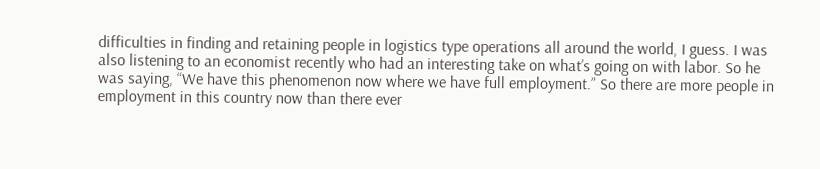difficulties in finding and retaining people in logistics type operations all around the world, I guess. I was also listening to an economist recently who had an interesting take on what’s going on with labor. So he was saying, “We have this phenomenon now where we have full employment.” So there are more people in employment in this country now than there ever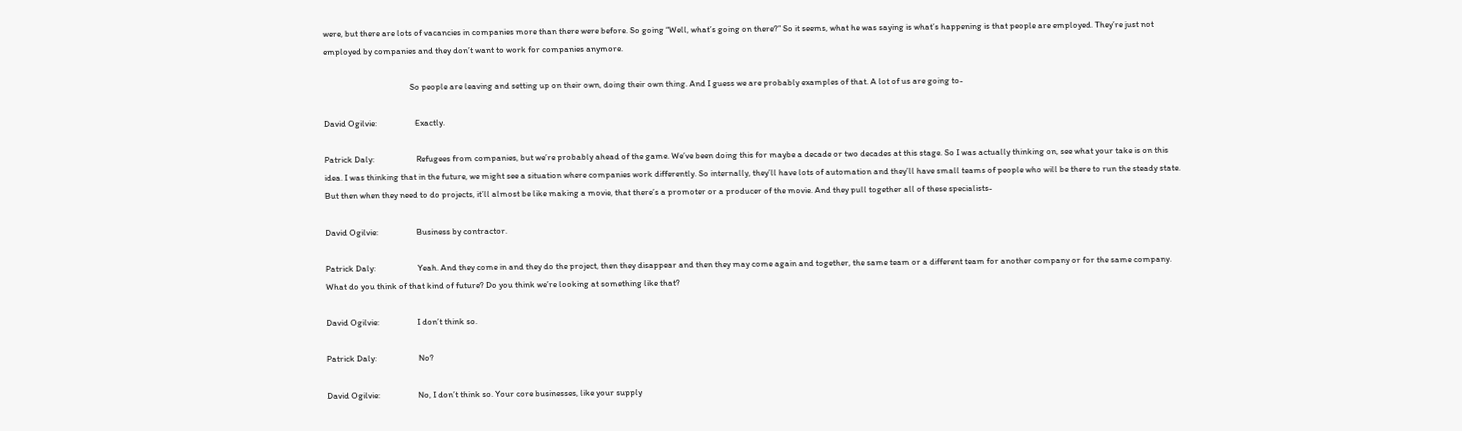were, but there are lots of vacancies in companies more than there were before. So going “Well, what’s going on there?” So it seems, what he was saying is what’s happening is that people are employed. They’re just not employed by companies and they don’t want to work for companies anymore.

                                           So people are leaving and setting up on their own, doing their own thing. And I guess we are probably examples of that. A lot of us are going to-

David Ogilvie:                   Exactly.

Patrick Daly:                     Refugees from companies, but we’re probably ahead of the game. We’ve been doing this for maybe a decade or two decades at this stage. So I was actually thinking on, see what your take is on this idea. I was thinking that in the future, we might see a situation where companies work differently. So internally, they’ll have lots of automation and they’ll have small teams of people who will be there to run the steady state. But then when they need to do projects, it’ll almost be like making a movie, that there’s a promoter or a producer of the movie. And they pull together all of these specialists-

David Ogilvie:                   Business by contractor.

Patrick Daly:                     Yeah. And they come in and they do the project, then they disappear and then they may come again and together, the same team or a different team for another company or for the same company. What do you think of that kind of future? Do you think we’re looking at something like that?

David Ogilvie:                   I don’t think so.

Patrick Daly:                     No?

David Ogilvie:                   No, I don’t think so. Your core businesses, like your supply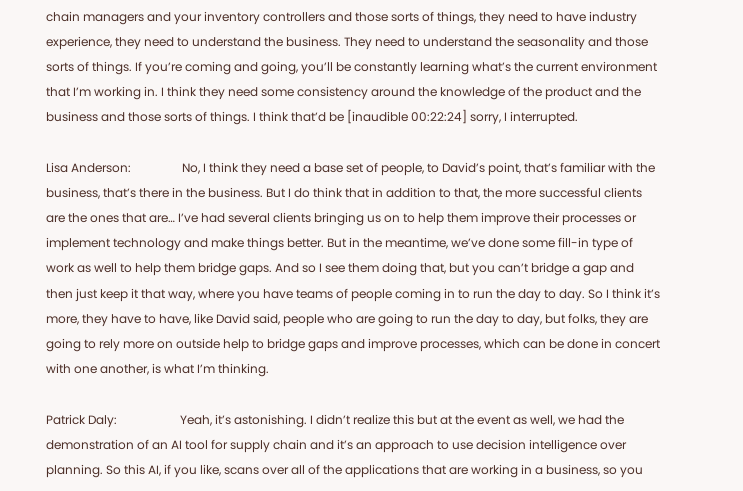chain managers and your inventory controllers and those sorts of things, they need to have industry experience, they need to understand the business. They need to understand the seasonality and those sorts of things. If you’re coming and going, you’ll be constantly learning what’s the current environment that I’m working in. I think they need some consistency around the knowledge of the product and the business and those sorts of things. I think that’d be [inaudible 00:22:24] sorry, I interrupted.

Lisa Anderson:                 No, I think they need a base set of people, to David’s point, that’s familiar with the business, that’s there in the business. But I do think that in addition to that, the more successful clients are the ones that are… I’ve had several clients bringing us on to help them improve their processes or implement technology and make things better. But in the meantime, we’ve done some fill-in type of work as well to help them bridge gaps. And so I see them doing that, but you can’t bridge a gap and then just keep it that way, where you have teams of people coming in to run the day to day. So I think it’s more, they have to have, like David said, people who are going to run the day to day, but folks, they are going to rely more on outside help to bridge gaps and improve processes, which can be done in concert with one another, is what I’m thinking.

Patrick Daly:                     Yeah, it’s astonishing. I didn’t realize this but at the event as well, we had the demonstration of an AI tool for supply chain and it’s an approach to use decision intelligence over planning. So this AI, if you like, scans over all of the applications that are working in a business, so you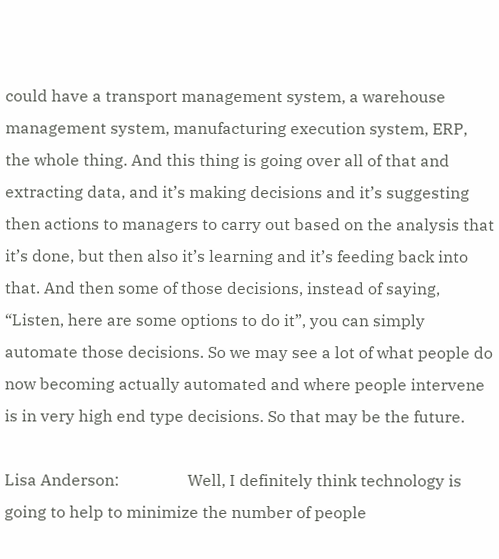could have a transport management system, a warehouse management system, manufacturing execution system, ERP, the whole thing. And this thing is going over all of that and extracting data, and it’s making decisions and it’s suggesting then actions to managers to carry out based on the analysis that it’s done, but then also it’s learning and it’s feeding back into that. And then some of those decisions, instead of saying, “Listen, here are some options to do it”, you can simply automate those decisions. So we may see a lot of what people do now becoming actually automated and where people intervene is in very high end type decisions. So that may be the future.

Lisa Anderson:                 Well, I definitely think technology is going to help to minimize the number of people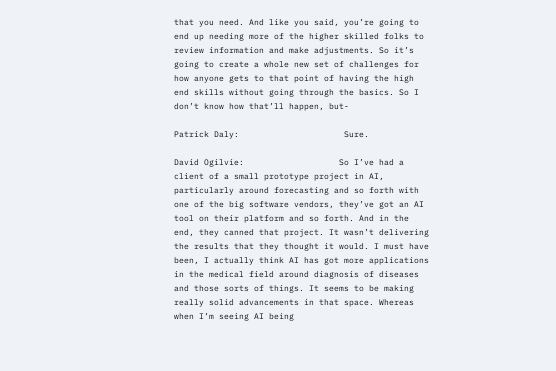that you need. And like you said, you’re going to end up needing more of the higher skilled folks to review information and make adjustments. So it’s going to create a whole new set of challenges for how anyone gets to that point of having the high end skills without going through the basics. So I don’t know how that’ll happen, but-

Patrick Daly:                     Sure.

David Ogilvie:                   So I’ve had a client of a small prototype project in AI, particularly around forecasting and so forth with one of the big software vendors, they’ve got an AI tool on their platform and so forth. And in the end, they canned that project. It wasn’t delivering the results that they thought it would. I must have been, I actually think AI has got more applications in the medical field around diagnosis of diseases and those sorts of things. It seems to be making really solid advancements in that space. Whereas when I’m seeing AI being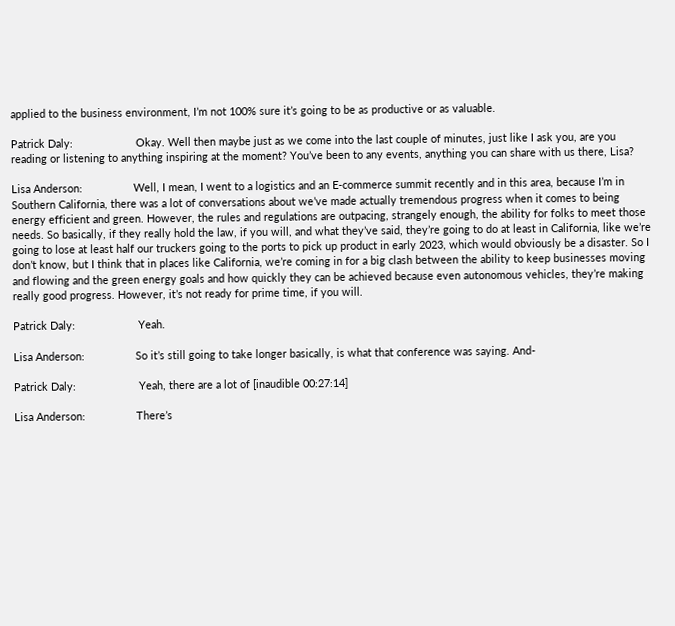applied to the business environment, I’m not 100% sure it’s going to be as productive or as valuable.

Patrick Daly:                     Okay. Well then maybe just as we come into the last couple of minutes, just like I ask you, are you reading or listening to anything inspiring at the moment? You’ve been to any events, anything you can share with us there, Lisa?

Lisa Anderson:                 Well, I mean, I went to a logistics and an E-commerce summit recently and in this area, because I’m in Southern California, there was a lot of conversations about we’ve made actually tremendous progress when it comes to being energy efficient and green. However, the rules and regulations are outpacing, strangely enough, the ability for folks to meet those needs. So basically, if they really hold the law, if you will, and what they’ve said, they’re going to do at least in California, like we’re going to lose at least half our truckers going to the ports to pick up product in early 2023, which would obviously be a disaster. So I don’t know, but I think that in places like California, we’re coming in for a big clash between the ability to keep businesses moving and flowing and the green energy goals and how quickly they can be achieved because even autonomous vehicles, they’re making really good progress. However, it’s not ready for prime time, if you will.

Patrick Daly:                     Yeah.

Lisa Anderson:                 So it’s still going to take longer basically, is what that conference was saying. And-

Patrick Daly:                     Yeah, there are a lot of [inaudible 00:27:14]

Lisa Anderson:                 There’s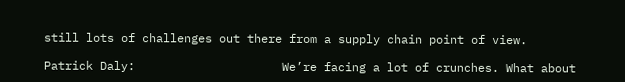still lots of challenges out there from a supply chain point of view.

Patrick Daly:                     We’re facing a lot of crunches. What about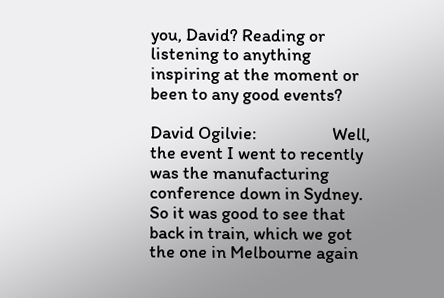you, David? Reading or listening to anything inspiring at the moment or been to any good events?

David Ogilvie:                   Well, the event I went to recently was the manufacturing conference down in Sydney. So it was good to see that back in train, which we got the one in Melbourne again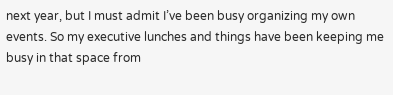next year, but I must admit I’ve been busy organizing my own events. So my executive lunches and things have been keeping me busy in that space from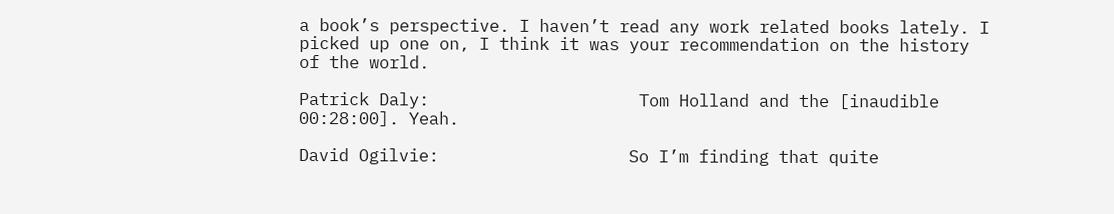a book’s perspective. I haven’t read any work related books lately. I picked up one on, I think it was your recommendation on the history of the world.

Patrick Daly:                     Tom Holland and the [inaudible 00:28:00]. Yeah.

David Ogilvie:                   So I’m finding that quite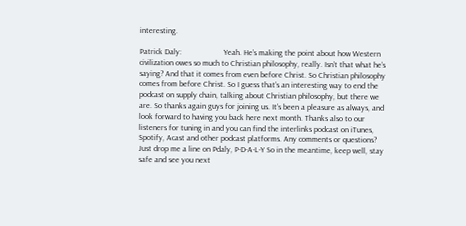interesting.

Patrick Daly:                     Yeah. He’s making the point about how Western civilization owes so much to Christian philosophy, really. Isn’t that what he’s saying? And that it comes from even before Christ. So Christian philosophy comes from before Christ. So I guess that’s an interesting way to end the podcast on supply chain, talking about Christian philosophy, but there we are. So thanks again guys for joining us. It’s been a pleasure as always, and look forward to having you back here next month. Thanks also to our listeners for tuning in and you can find the interlinks podcast on iTunes, Spotify, Acast and other podcast platforms. Any comments or questions? Just drop me a line on Pdaly, P-D-A-L-Y So in the meantime, keep well, stay safe and see you next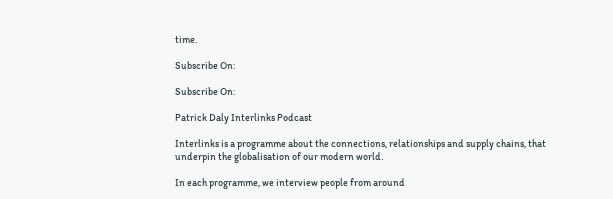time.

Subscribe On:

Subscribe On:

Patrick Daly Interlinks Podcast

Interlinks is a programme about the connections, relationships and supply chains, that underpin the globalisation of our modern world.

In each programme, we interview people from around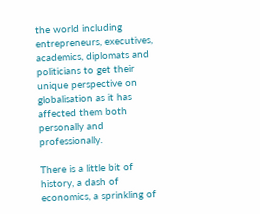the world including entrepreneurs, executives, academics, diplomats and politicians to get their unique perspective on globalisation as it has affected them both personally and professionally.

There is a little bit of history, a dash of economics, a sprinkling of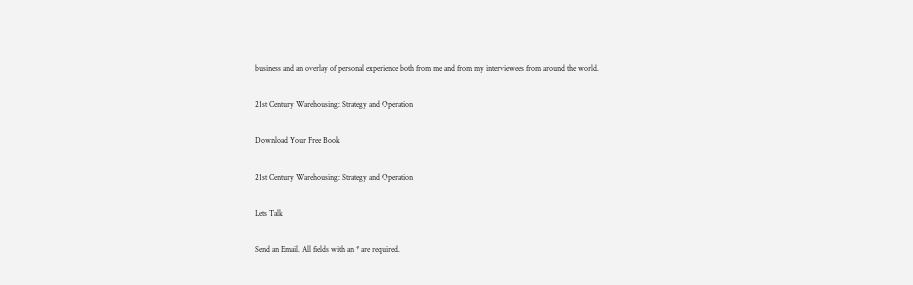business and an overlay of personal experience both from me and from my interviewees from around the world.

21st Century Warehousing: Strategy and Operation

Download Your Free Book

21st Century Warehousing: Strategy and Operation

Lets Talk

Send an Email. All fields with an * are required.